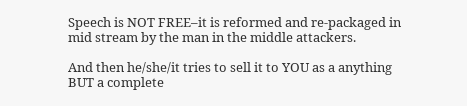Speech is NOT FREE–it is reformed and re-packaged in mid stream by the man in the middle attackers.

And then he/she/it tries to sell it to YOU as a anything BUT a complete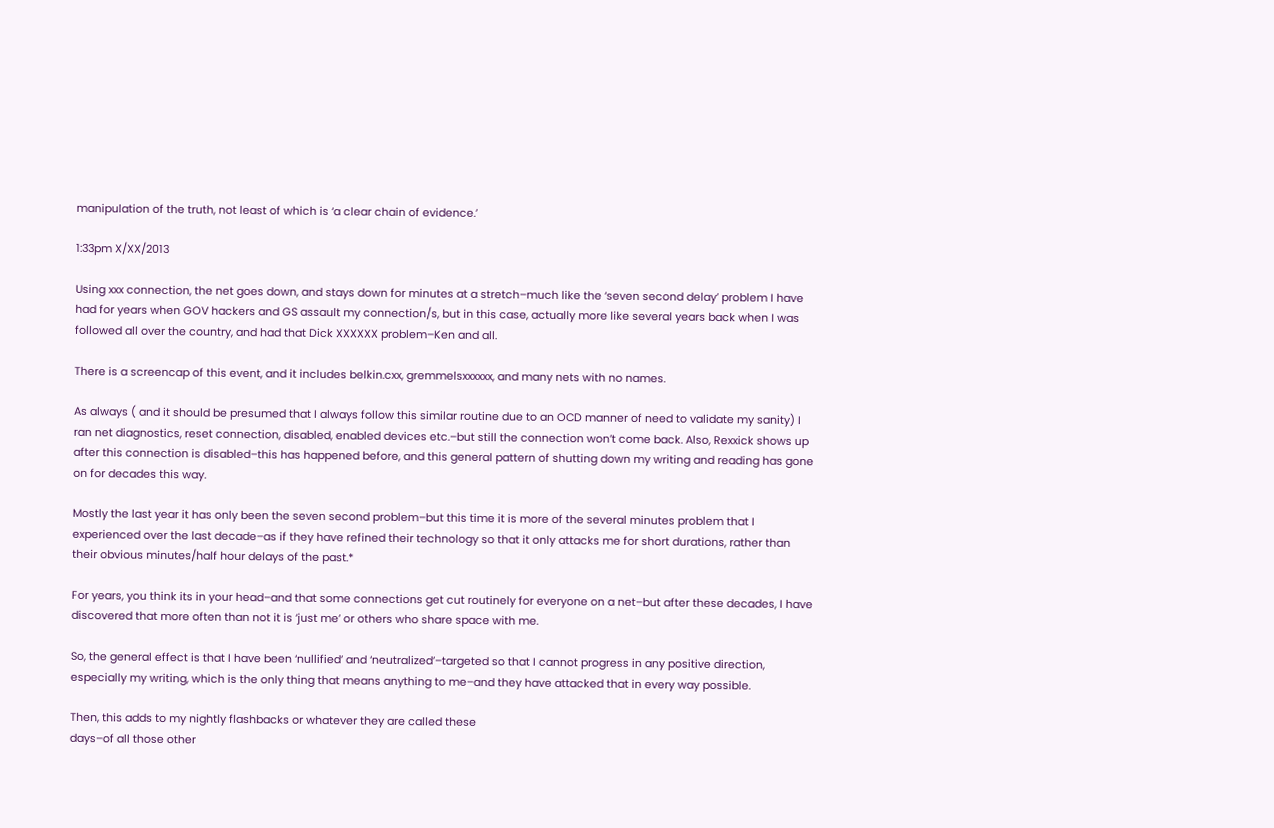manipulation of the truth, not least of which is ‘a clear chain of evidence.’

1:33pm X/XX/2013

Using xxx connection, the net goes down, and stays down for minutes at a stretch–much like the ‘seven second delay’ problem I have had for years when GOV hackers and GS assault my connection/s, but in this case, actually more like several years back when I was followed all over the country, and had that Dick XXXXXX problem–Ken and all.

There is a screencap of this event, and it includes belkin.cxx, gremmelsxxxxxx, and many nets with no names.

As always ( and it should be presumed that I always follow this similar routine due to an OCD manner of need to validate my sanity) I ran net diagnostics, reset connection, disabled, enabled devices etc.–but still the connection won’t come back. Also, Rexxick shows up after this connection is disabled–this has happened before, and this general pattern of shutting down my writing and reading has gone on for decades this way.

Mostly the last year it has only been the seven second problem–but this time it is more of the several minutes problem that I experienced over the last decade–as if they have refined their technology so that it only attacks me for short durations, rather than their obvious minutes/half hour delays of the past.*

For years, you think its in your head–and that some connections get cut routinely for everyone on a net–but after these decades, I have discovered that more often than not it is ‘just me’ or others who share space with me.

So, the general effect is that I have been ‘nullified’ and ‘neutralized’–targeted so that I cannot progress in any positive direction, especially my writing, which is the only thing that means anything to me–and they have attacked that in every way possible.

Then, this adds to my nightly flashbacks or whatever they are called these
days–of all those other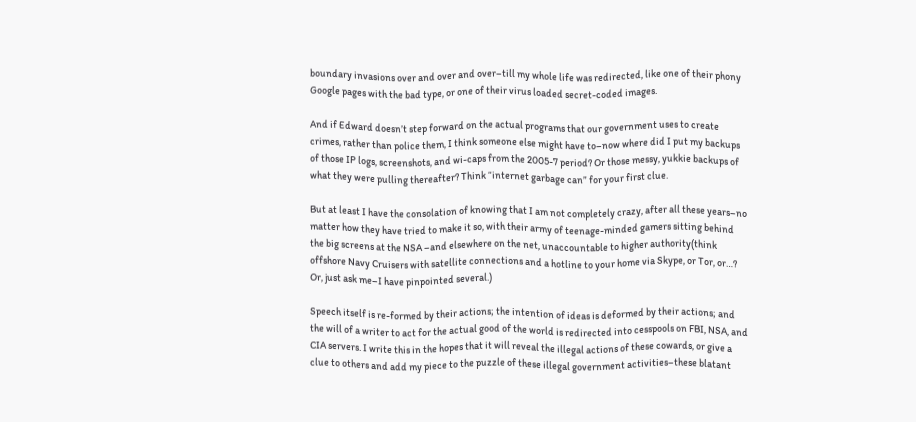boundary invasions over and over and over–till my whole life was redirected, like one of their phony Google pages with the bad type, or one of their virus loaded secret-coded images.

And if Edward doesn’t step forward on the actual programs that our government uses to create crimes, rather than police them, I think someone else might have to–now where did I put my backups of those IP logs, screenshots, and wi-caps from the 2005-7 period? Or those messy, yukkie backups of what they were pulling thereafter? Think “internet garbage can” for your first clue.

But at least I have the consolation of knowing that I am not completely crazy, after all these years–no matter how they have tried to make it so, with their army of teenage-minded gamers sitting behind the big screens at the NSA –and elsewhere on the net, unaccountable to higher authority(think offshore Navy Cruisers with satellite connections and a hotline to your home via Skype, or Tor, or…? Or, just ask me–I have pinpointed several.)

Speech itself is re-formed by their actions; the intention of ideas is deformed by their actions; and the will of a writer to act for the actual good of the world is redirected into cesspools on FBI, NSA, and CIA servers. I write this in the hopes that it will reveal the illegal actions of these cowards, or give a clue to others and add my piece to the puzzle of these illegal government activities–these blatant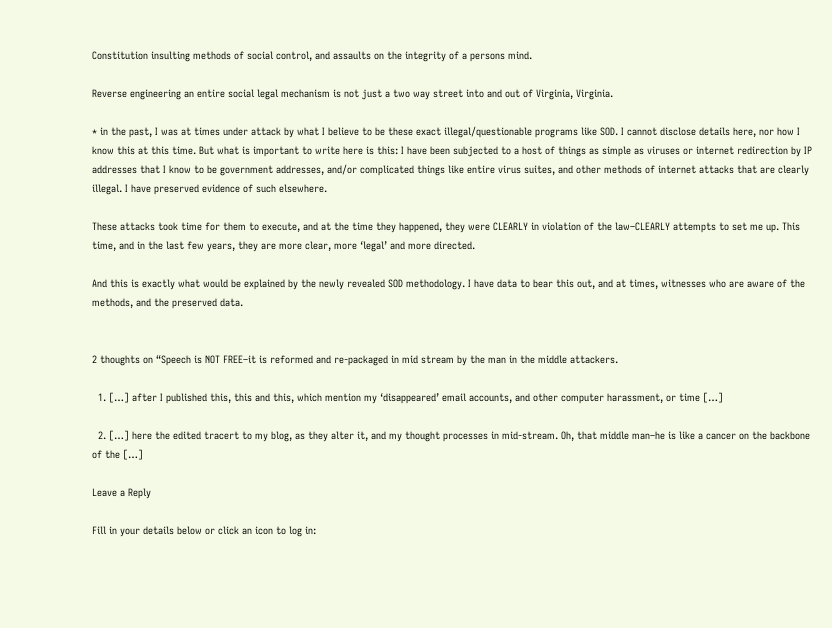Constitution insulting methods of social control, and assaults on the integrity of a persons mind.

Reverse engineering an entire social legal mechanism is not just a two way street into and out of Virginia, Virginia.

* in the past, I was at times under attack by what I believe to be these exact illegal/questionable programs like SOD. I cannot disclose details here, nor how I know this at this time. But what is important to write here is this: I have been subjected to a host of things as simple as viruses or internet redirection by IP addresses that I know to be government addresses, and/or complicated things like entire virus suites, and other methods of internet attacks that are clearly illegal. I have preserved evidence of such elsewhere.

These attacks took time for them to execute, and at the time they happened, they were CLEARLY in violation of the law–CLEARLY attempts to set me up. This time, and in the last few years, they are more clear, more ‘legal’ and more directed.

And this is exactly what would be explained by the newly revealed SOD methodology. I have data to bear this out, and at times, witnesses who are aware of the methods, and the preserved data.


2 thoughts on “Speech is NOT FREE–it is reformed and re-packaged in mid stream by the man in the middle attackers.

  1. […] after I published this, this and this, which mention my ‘disappeared’ email accounts, and other computer harassment, or time […]

  2. […] here the edited tracert to my blog, as they alter it, and my thought processes in mid-stream. Oh, that middle man–he is like a cancer on the backbone of the […]

Leave a Reply

Fill in your details below or click an icon to log in: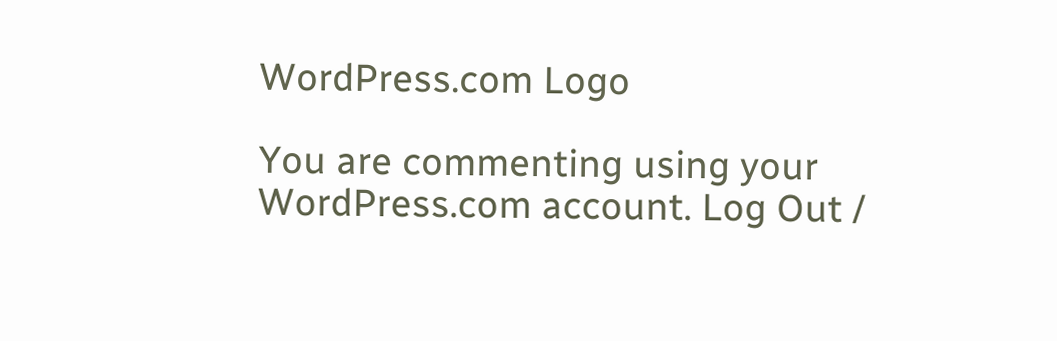WordPress.com Logo

You are commenting using your WordPress.com account. Log Out /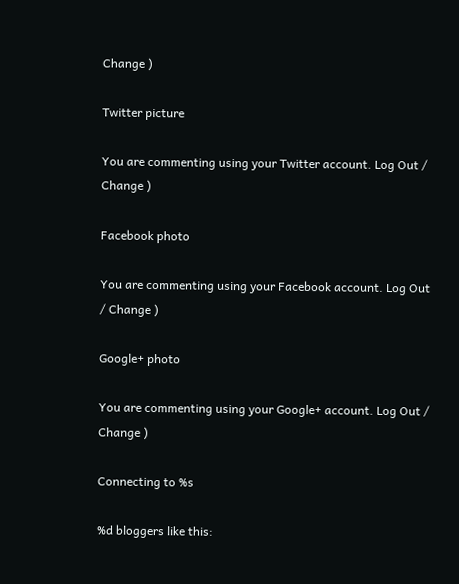Change )

Twitter picture

You are commenting using your Twitter account. Log Out / Change )

Facebook photo

You are commenting using your Facebook account. Log Out / Change )

Google+ photo

You are commenting using your Google+ account. Log Out / Change )

Connecting to %s

%d bloggers like this: